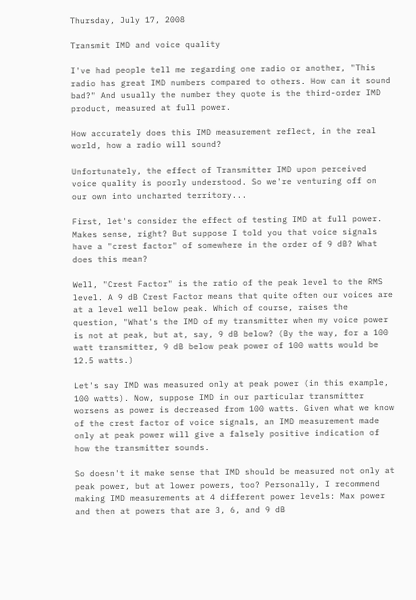Thursday, July 17, 2008

Transmit IMD and voice quality

I've had people tell me regarding one radio or another, "This radio has great IMD numbers compared to others. How can it sound bad?" And usually the number they quote is the third-order IMD product, measured at full power.

How accurately does this IMD measurement reflect, in the real world, how a radio will sound?

Unfortunately, the effect of Transmitter IMD upon perceived voice quality is poorly understood. So we're venturing off on our own into uncharted territory...

First, let's consider the effect of testing IMD at full power. Makes sense, right? But suppose I told you that voice signals have a "crest factor" of somewhere in the order of 9 dB? What does this mean?

Well, "Crest Factor" is the ratio of the peak level to the RMS level. A 9 dB Crest Factor means that quite often our voices are at a level well below peak. Which of course, raises the question, "What's the IMD of my transmitter when my voice power is not at peak, but at, say, 9 dB below? (By the way, for a 100 watt transmitter, 9 dB below peak power of 100 watts would be 12.5 watts.)

Let's say IMD was measured only at peak power (in this example, 100 watts). Now, suppose IMD in our particular transmitter worsens as power is decreased from 100 watts. Given what we know of the crest factor of voice signals, an IMD measurement made only at peak power will give a falsely positive indication of how the transmitter sounds.

So doesn't it make sense that IMD should be measured not only at peak power, but at lower powers, too? Personally, I recommend making IMD measurements at 4 different power levels: Max power and then at powers that are 3, 6, and 9 dB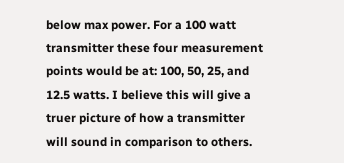below max power. For a 100 watt transmitter these four measurement points would be at: 100, 50, 25, and 12.5 watts. I believe this will give a truer picture of how a transmitter will sound in comparison to others.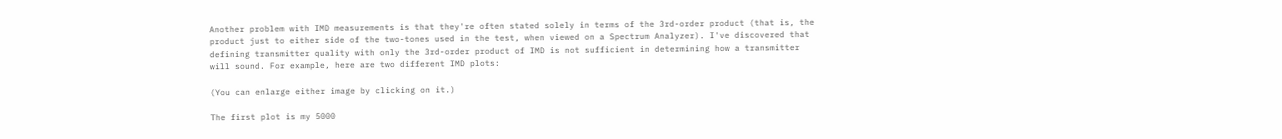Another problem with IMD measurements is that they're often stated solely in terms of the 3rd-order product (that is, the product just to either side of the two-tones used in the test, when viewed on a Spectrum Analyzer). I've discovered that defining transmitter quality with only the 3rd-order product of IMD is not sufficient in determining how a transmitter will sound. For example, here are two different IMD plots:

(You can enlarge either image by clicking on it.)

The first plot is my 5000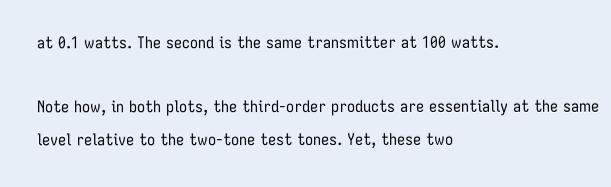at 0.1 watts. The second is the same transmitter at 100 watts.

Note how, in both plots, the third-order products are essentially at the same level relative to the two-tone test tones. Yet, these two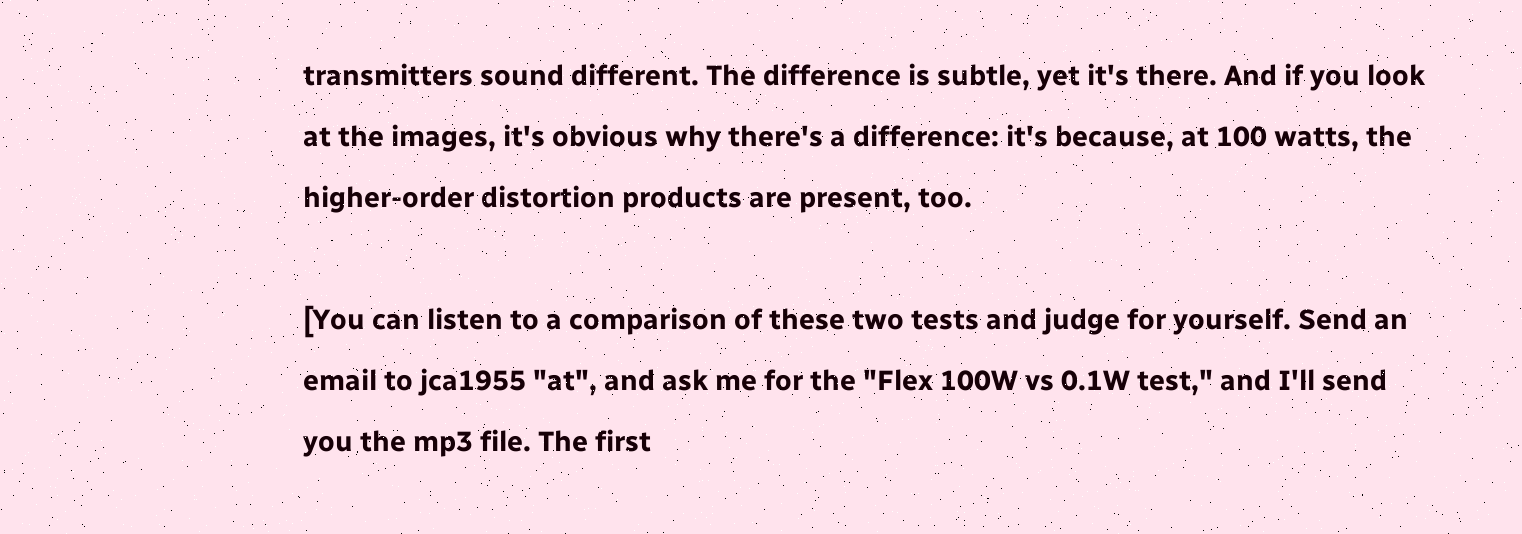transmitters sound different. The difference is subtle, yet it's there. And if you look at the images, it's obvious why there's a difference: it's because, at 100 watts, the higher-order distortion products are present, too.

[You can listen to a comparison of these two tests and judge for yourself. Send an email to jca1955 "at", and ask me for the "Flex 100W vs 0.1W test," and I'll send you the mp3 file. The first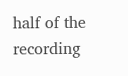half of the recording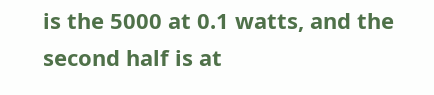is the 5000 at 0.1 watts, and the second half is at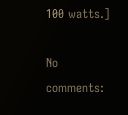100 watts.]

No comments: